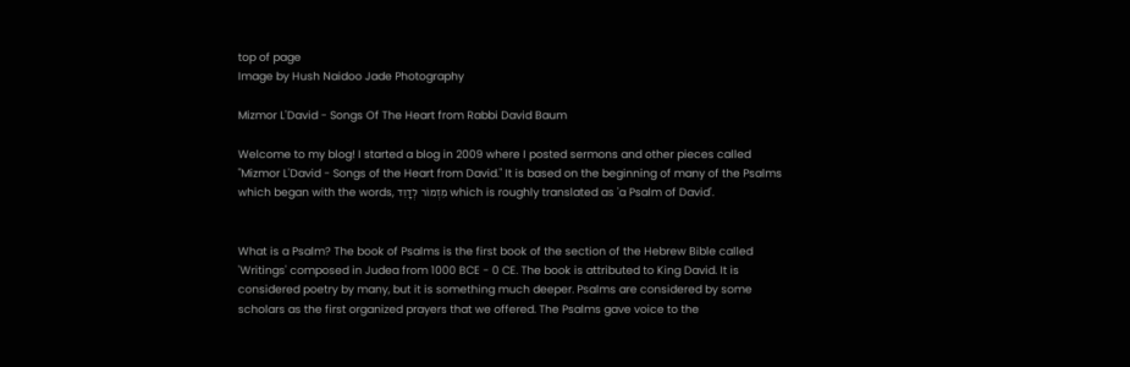top of page
Image by Hush Naidoo Jade Photography

Mizmor L'David - Songs Of The Heart from Rabbi David Baum

Welcome to my blog! I started a blog in 2009 where I posted sermons and other pieces called "Mizmor L'David - Songs of the Heart from David." It is based on the beginning of many of the Psalms which began with the words, מִזְמוֹר לְדָוִד which is roughly translated as 'a Psalm of David'.


What is a Psalm? The book of Psalms is the first book of the section of the Hebrew Bible called 'Writings' composed in Judea from 1000 BCE - 0 CE. The book is attributed to King David. It is considered poetry by many, but it is something much deeper. Psalms are considered by some scholars as the first organized prayers that we offered. The Psalms gave voice to the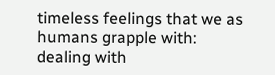timeless feelings that we as humans grapple with: dealing with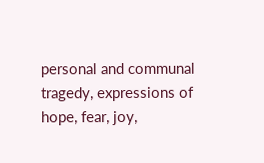personal and communal tragedy, expressions of hope, fear, joy,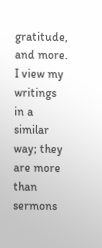gratitude, and more. I view my writings in a similar way; they are more than sermons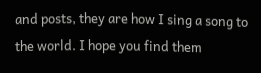and posts, they are how I sing a song to the world. I hope you find them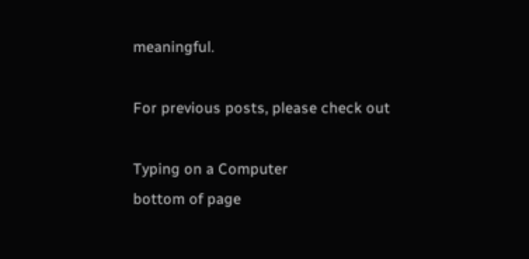meaningful.

For previous posts, please check out

Typing on a Computer
bottom of page